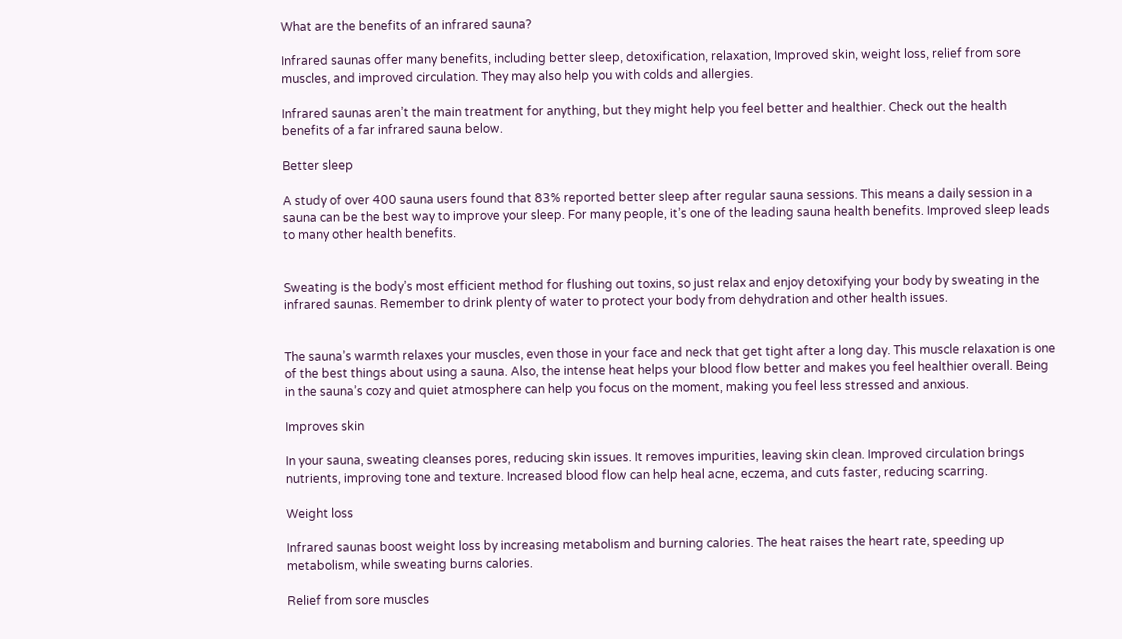What are the benefits of an infrared sauna?

Infrared saunas offer many benefits, including better sleep, detoxification, relaxation, Improved skin, weight loss, relief from sore muscles, and improved circulation. They may also help you with colds and allergies.

Infrared saunas aren’t the main treatment for anything, but they might help you feel better and healthier. Check out the health benefits of a far infrared sauna below.

Better sleep

A study of over 400 sauna users found that 83% reported better sleep after regular sauna sessions. This means a daily session in a sauna can be the best way to improve your sleep. For many people, it’s one of the leading sauna health benefits. Improved sleep leads to many other health benefits.


Sweating is the body’s most efficient method for flushing out toxins, so just relax and enjoy detoxifying your body by sweating in the infrared saunas. Remember to drink plenty of water to protect your body from dehydration and other health issues.


The sauna’s warmth relaxes your muscles, even those in your face and neck that get tight after a long day. This muscle relaxation is one of the best things about using a sauna. Also, the intense heat helps your blood flow better and makes you feel healthier overall. Being in the sauna’s cozy and quiet atmosphere can help you focus on the moment, making you feel less stressed and anxious.

Improves skin

In your sauna, sweating cleanses pores, reducing skin issues. It removes impurities, leaving skin clean. Improved circulation brings nutrients, improving tone and texture. Increased blood flow can help heal acne, eczema, and cuts faster, reducing scarring.

Weight loss

Infrared saunas boost weight loss by increasing metabolism and burning calories. The heat raises the heart rate, speeding up metabolism, while sweating burns calories.

Relief from sore muscles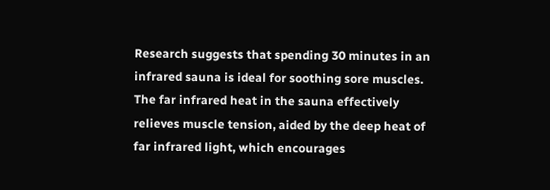Research suggests that spending 30 minutes in an infrared sauna is ideal for soothing sore muscles. The far infrared heat in the sauna effectively relieves muscle tension, aided by the deep heat of far infrared light, which encourages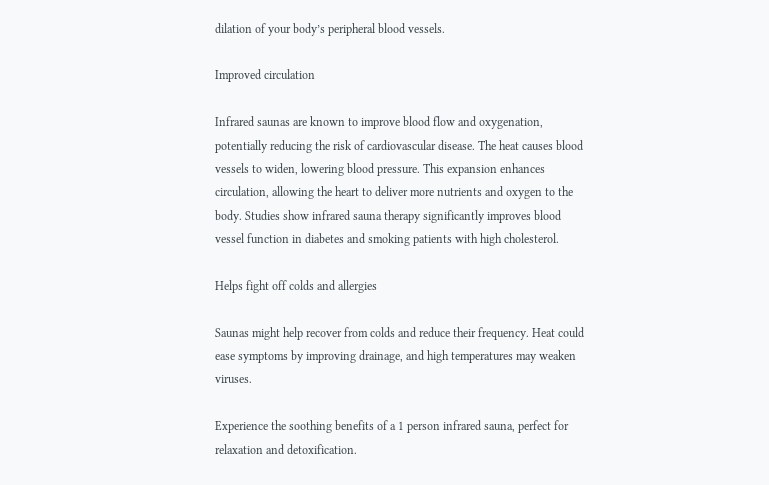dilation of your body’s peripheral blood vessels.

Improved circulation

Infrared saunas are known to improve blood flow and oxygenation, potentially reducing the risk of cardiovascular disease. The heat causes blood vessels to widen, lowering blood pressure. This expansion enhances circulation, allowing the heart to deliver more nutrients and oxygen to the body. Studies show infrared sauna therapy significantly improves blood vessel function in diabetes and smoking patients with high cholesterol.

Helps fight off colds and allergies

Saunas might help recover from colds and reduce their frequency. Heat could ease symptoms by improving drainage, and high temperatures may weaken viruses.

Experience the soothing benefits of a 1 person infrared sauna, perfect for relaxation and detoxification.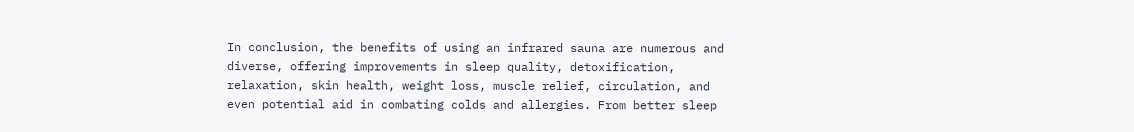In conclusion, the benefits of using an infrared sauna are numerous and diverse, offering improvements in sleep quality, detoxification, relaxation, skin health, weight loss, muscle relief, circulation, and even potential aid in combating colds and allergies. From better sleep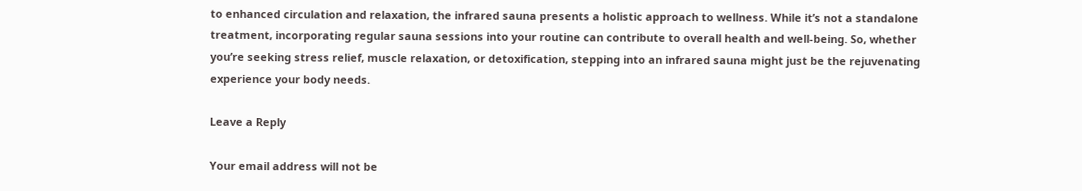to enhanced circulation and relaxation, the infrared sauna presents a holistic approach to wellness. While it’s not a standalone treatment, incorporating regular sauna sessions into your routine can contribute to overall health and well-being. So, whether you’re seeking stress relief, muscle relaxation, or detoxification, stepping into an infrared sauna might just be the rejuvenating experience your body needs.

Leave a Reply

Your email address will not be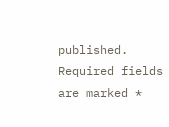published. Required fields are marked *